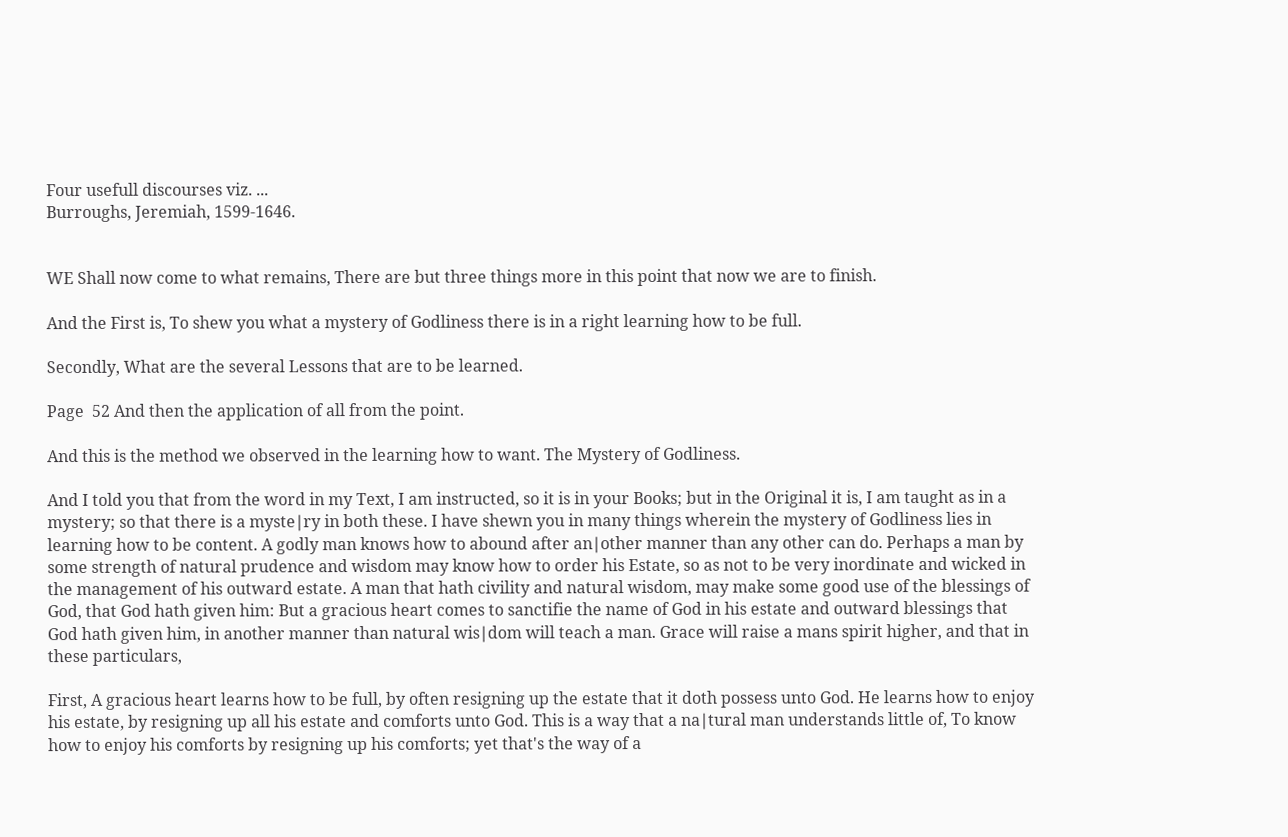Four usefull discourses viz. ...
Burroughs, Jeremiah, 1599-1646.


WE Shall now come to what remains, There are but three things more in this point that now we are to finish.

And the First is, To shew you what a mystery of Godliness there is in a right learning how to be full.

Secondly, What are the several Lessons that are to be learned.

Page  52 And then the application of all from the point.

And this is the method we observed in the learning how to want. The Mystery of Godliness.

And I told you that from the word in my Text, I am instructed, so it is in your Books; but in the Original it is, I am taught as in a mystery; so that there is a myste∣ry in both these. I have shewn you in many things wherein the mystery of Godliness lies in learning how to be content. A godly man knows how to abound after an∣other manner than any other can do. Perhaps a man by some strength of natural prudence and wisdom may know how to order his Estate, so as not to be very inordinate and wicked in the management of his outward estate. A man that hath civility and natural wisdom, may make some good use of the blessings of God, that God hath given him: But a gracious heart comes to sanctifie the name of God in his estate and outward blessings that God hath given him, in another manner than natural wis∣dom will teach a man. Grace will raise a mans spirit higher, and that in these particulars,

First, A gracious heart learns how to be full, by often resigning up the estate that it doth possess unto God. He learns how to enjoy his estate, by resigning up all his estate and comforts unto God. This is a way that a na∣tural man understands little of, To know how to enjoy his comforts by resigning up his comforts; yet that's the way of a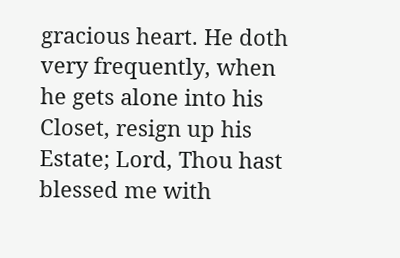gracious heart. He doth very frequently, when he gets alone into his Closet, resign up his Estate; Lord, Thou hast blessed me with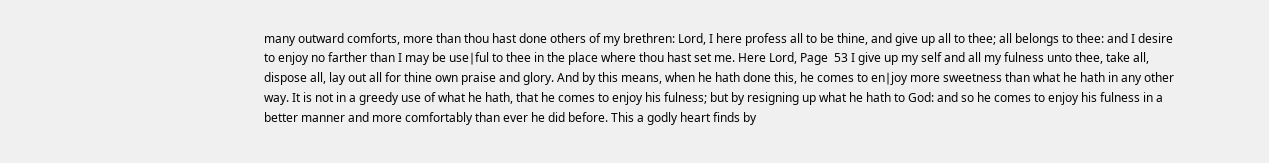many outward comforts, more than thou hast done others of my brethren: Lord, I here profess all to be thine, and give up all to thee; all belongs to thee: and I desire to enjoy no farther than I may be use∣ful to thee in the place where thou hast set me. Here Lord, Page  53 I give up my self and all my fulness unto thee, take all, dispose all, lay out all for thine own praise and glory. And by this means, when he hath done this, he comes to en∣joy more sweetness than what he hath in any other way. It is not in a greedy use of what he hath, that he comes to enjoy his fulness; but by resigning up what he hath to God: and so he comes to enjoy his fulness in a better manner and more comfortably than ever he did before. This a godly heart finds by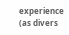experience (as divers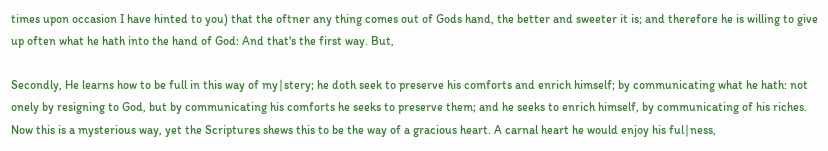times upon occasion I have hinted to you) that the oftner any thing comes out of Gods hand, the better and sweeter it is; and therefore he is willing to give up often what he hath into the hand of God: And that's the first way. But,

Secondly, He learns how to be full in this way of my∣stery; he doth seek to preserve his comforts and enrich himself; by communicating what he hath: not onely by resigning to God, but by communicating his comforts he seeks to preserve them; and he seeks to enrich himself, by communicating of his riches. Now this is a mysterious way, yet the Scriptures shews this to be the way of a gracious heart. A carnal heart he would enjoy his ful∣ness,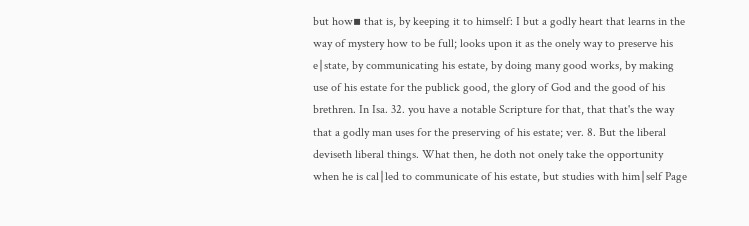but how▪ that is, by keeping it to himself: I but a godly heart that learns in the way of mystery how to be full; looks upon it as the onely way to preserve his e∣state, by communicating his estate, by doing many good works, by making use of his estate for the publick good, the glory of God and the good of his brethren. In Isa. 32. you have a notable Scripture for that, that that's the way that a godly man uses for the preserving of his estate; ver. 8. But the liberal deviseth liberal things. What then, he doth not onely take the opportunity when he is cal∣led to communicate of his estate, but studies with him∣self Page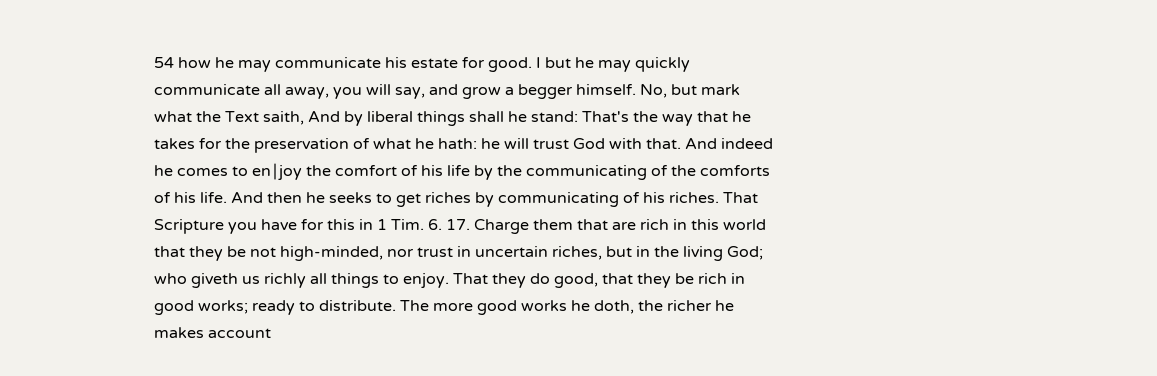54 how he may communicate his estate for good. I but he may quickly communicate all away, you will say, and grow a begger himself. No, but mark what the Text saith, And by liberal things shall he stand: That's the way that he takes for the preservation of what he hath: he will trust God with that. And indeed he comes to en∣joy the comfort of his life by the communicating of the comforts of his life. And then he seeks to get riches by communicating of his riches. That Scripture you have for this in 1 Tim. 6. 17. Charge them that are rich in this world that they be not high-minded, nor trust in uncertain riches, but in the living God; who giveth us richly all things to enjoy. That they do good, that they be rich in good works; ready to distribute. The more good works he doth, the richer he makes account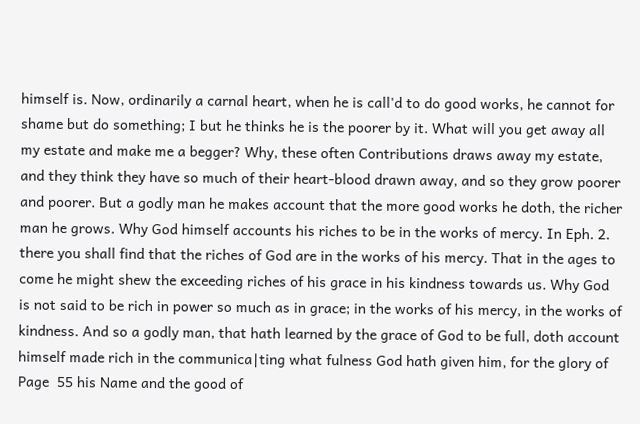himself is. Now, ordinarily a carnal heart, when he is call'd to do good works, he cannot for shame but do something; I but he thinks he is the poorer by it. What will you get away all my estate and make me a begger? Why, these often Contributions draws away my estate, and they think they have so much of their heart-blood drawn away, and so they grow poorer and poorer. But a godly man he makes account that the more good works he doth, the richer man he grows. Why God himself accounts his riches to be in the works of mercy. In Eph. 2. there you shall find that the riches of God are in the works of his mercy. That in the ages to come he might shew the exceeding riches of his grace in his kindness towards us. Why God is not said to be rich in power so much as in grace; in the works of his mercy, in the works of kindness. And so a godly man, that hath learned by the grace of God to be full, doth account himself made rich in the communica∣ting what fulness God hath given him, for the glory of Page  55 his Name and the good of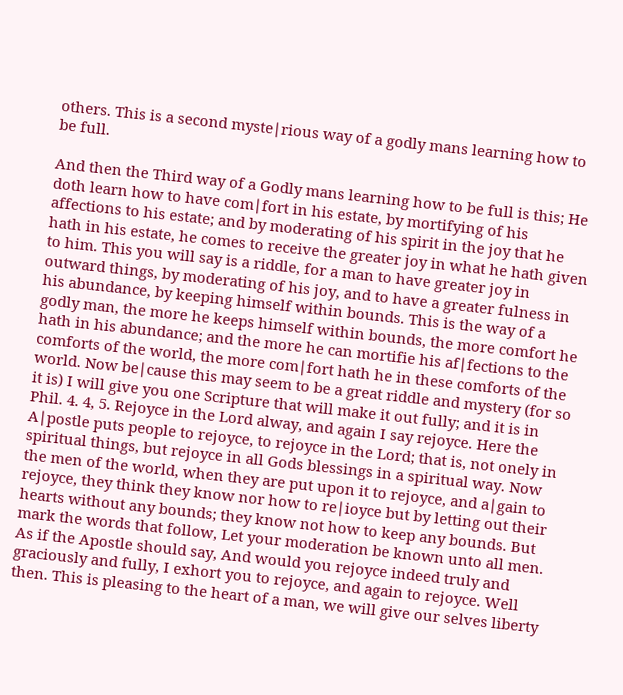others. This is a second myste∣rious way of a godly mans learning how to be full.

And then the Third way of a Godly mans learning how to be full is this; He doth learn how to have com∣fort in his estate, by mortifying of his affections to his estate; and by moderating of his spirit in the joy that he hath in his estate, he comes to receive the greater joy in what he hath given to him. This you will say is a riddle, for a man to have greater joy in outward things, by moderating of his joy, and to have a greater fulness in his abundance, by keeping himself within bounds. This is the way of a godly man, the more he keeps himself within bounds, the more comfort he hath in his abundance; and the more he can mortifie his af∣fections to the comforts of the world, the more com∣fort hath he in these comforts of the world. Now be∣cause this may seem to be a great riddle and mystery (for so it is) I will give you one Scripture that will make it out fully; and it is in Phil. 4. 4, 5. Rejoyce in the Lord alway, and again I say rejoyce. Here the A∣postle puts people to rejoyce, to rejoyce in the Lord; that is, not onely in spiritual things, but rejoyce in all Gods blessings in a spiritual way. Now the men of the world, when they are put upon it to rejoyce, and a∣gain to rejoyce, they think they know nor how to re∣ioyce but by letting out their hearts without any bounds; they know not how to keep any bounds. But mark the words that follow, Let your moderation be known unto all men. As if the Apostle should say, And would you rejoyce indeed truly and graciously and fully, I exhort you to rejoyce, and again to rejoyce. Well then. This is pleasing to the heart of a man, we will give our selves liberty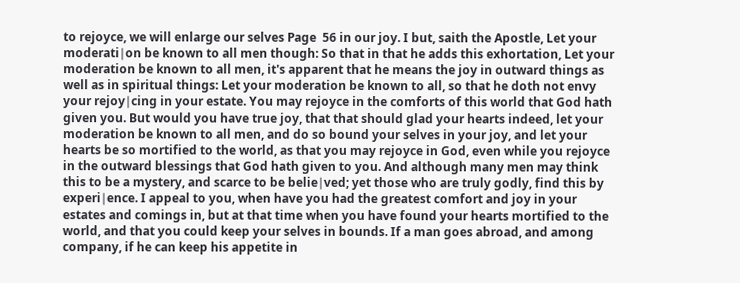to rejoyce, we will enlarge our selves Page  56 in our joy. I but, saith the Apostle, Let your moderati∣on be known to all men though: So that in that he adds this exhortation, Let your moderation be known to all men, it's apparent that he means the joy in outward things as well as in spiritual things: Let your moderation be known to all, so that he doth not envy your rejoy∣cing in your estate. You may rejoyce in the comforts of this world that God hath given you. But would you have true joy, that that should glad your hearts indeed, let your moderation be known to all men, and do so bound your selves in your joy, and let your hearts be so mortified to the world, as that you may rejoyce in God, even while you rejoyce in the outward blessings that God hath given to you. And although many men may think this to be a mystery, and scarce to be belie∣ved; yet those who are truly godly, find this by experi∣ence. I appeal to you, when have you had the greatest comfort and joy in your estates and comings in, but at that time when you have found your hearts mortified to the world, and that you could keep your selves in bounds. If a man goes abroad, and among company, if he can keep his appetite in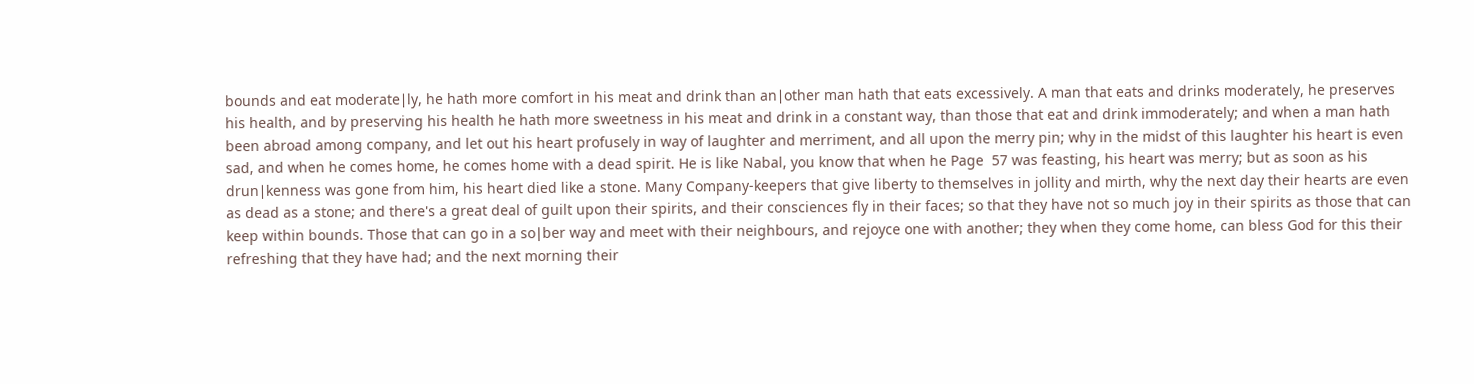bounds and eat moderate∣ly, he hath more comfort in his meat and drink than an∣other man hath that eats excessively. A man that eats and drinks moderately, he preserves his health, and by preserving his health he hath more sweetness in his meat and drink in a constant way, than those that eat and drink immoderately; and when a man hath been abroad among company, and let out his heart profusely in way of laughter and merriment, and all upon the merry pin; why in the midst of this laughter his heart is even sad, and when he comes home, he comes home with a dead spirit. He is like Nabal, you know that when he Page  57 was feasting, his heart was merry; but as soon as his drun∣kenness was gone from him, his heart died like a stone. Many Company-keepers that give liberty to themselves in jollity and mirth, why the next day their hearts are even as dead as a stone; and there's a great deal of guilt upon their spirits, and their consciences fly in their faces; so that they have not so much joy in their spirits as those that can keep within bounds. Those that can go in a so∣ber way and meet with their neighbours, and rejoyce one with another; they when they come home, can bless God for this their refreshing that they have had; and the next morning their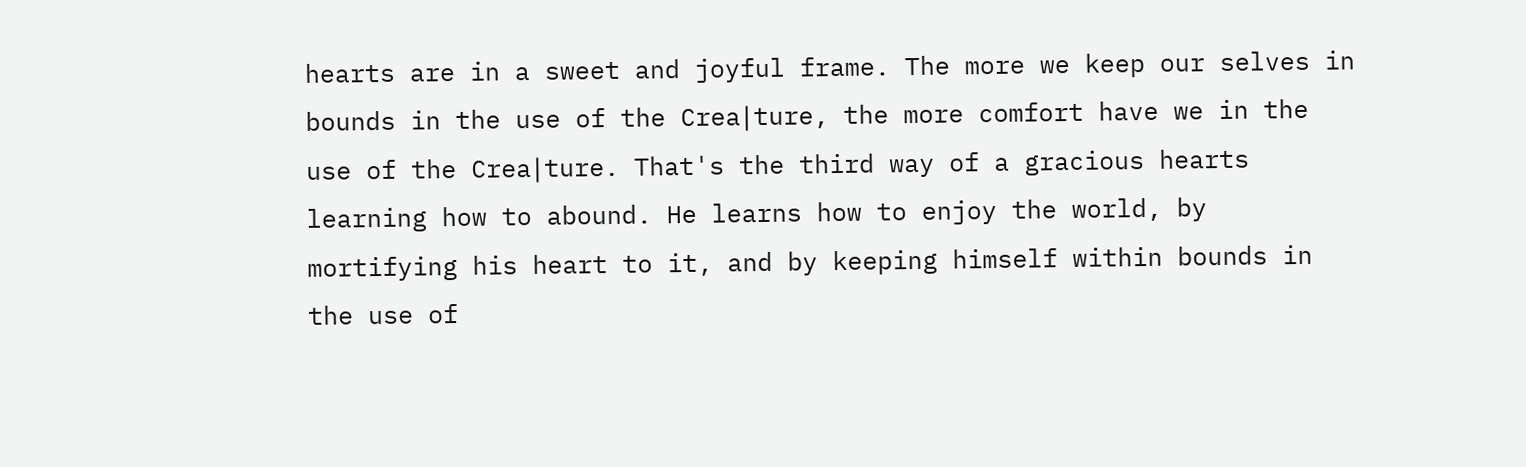hearts are in a sweet and joyful frame. The more we keep our selves in bounds in the use of the Crea∣ture, the more comfort have we in the use of the Crea∣ture. That's the third way of a gracious hearts learning how to abound. He learns how to enjoy the world, by mortifying his heart to it, and by keeping himself within bounds in the use of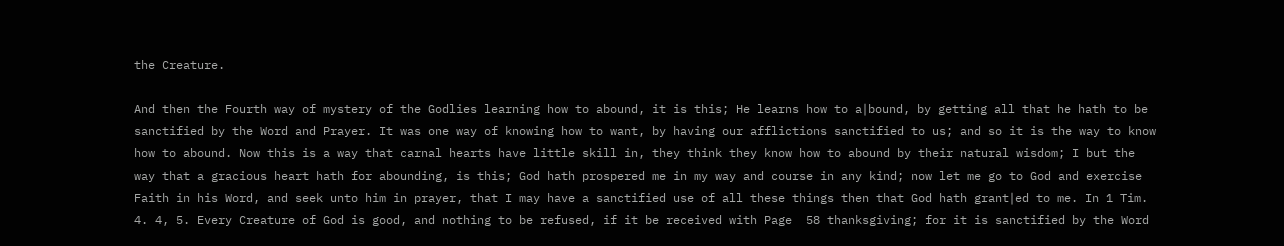the Creature.

And then the Fourth way of mystery of the Godlies learning how to abound, it is this; He learns how to a∣bound, by getting all that he hath to be sanctified by the Word and Prayer. It was one way of knowing how to want, by having our afflictions sanctified to us; and so it is the way to know how to abound. Now this is a way that carnal hearts have little skill in, they think they know how to abound by their natural wisdom; I but the way that a gracious heart hath for abounding, is this; God hath prospered me in my way and course in any kind; now let me go to God and exercise Faith in his Word, and seek unto him in prayer, that I may have a sanctified use of all these things then that God hath grant∣ed to me. In 1 Tim. 4. 4, 5. Every Creature of God is good, and nothing to be refused, if it be received with Page  58 thanksgiving; for it is sanctified by the Word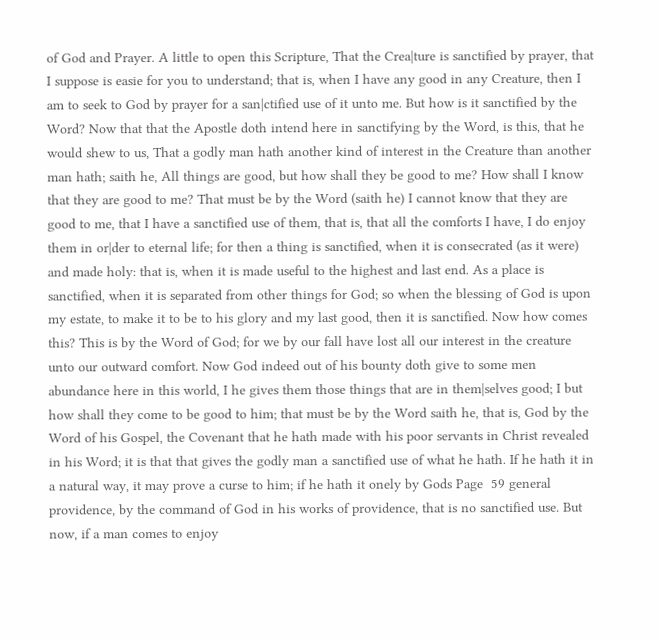of God and Prayer. A little to open this Scripture, That the Crea∣ture is sanctified by prayer, that I suppose is easie for you to understand; that is, when I have any good in any Creature, then I am to seek to God by prayer for a san∣ctified use of it unto me. But how is it sanctified by the Word? Now that that the Apostle doth intend here in sanctifying by the Word, is this, that he would shew to us, That a godly man hath another kind of interest in the Creature than another man hath; saith he, All things are good, but how shall they be good to me? How shall I know that they are good to me? That must be by the Word (saith he) I cannot know that they are good to me, that I have a sanctified use of them, that is, that all the comforts I have, I do enjoy them in or∣der to eternal life; for then a thing is sanctified, when it is consecrated (as it were) and made holy: that is, when it is made useful to the highest and last end. As a place is sanctified, when it is separated from other things for God; so when the blessing of God is upon my estate, to make it to be to his glory and my last good, then it is sanctified. Now how comes this? This is by the Word of God; for we by our fall have lost all our interest in the creature unto our outward comfort. Now God indeed out of his bounty doth give to some men abundance here in this world, I he gives them those things that are in them∣selves good; I but how shall they come to be good to him; that must be by the Word saith he, that is, God by the Word of his Gospel, the Covenant that he hath made with his poor servants in Christ revealed in his Word; it is that that gives the godly man a sanctified use of what he hath. If he hath it in a natural way, it may prove a curse to him; if he hath it onely by Gods Page  59 general providence, by the command of God in his works of providence, that is no sanctified use. But now, if a man comes to enjoy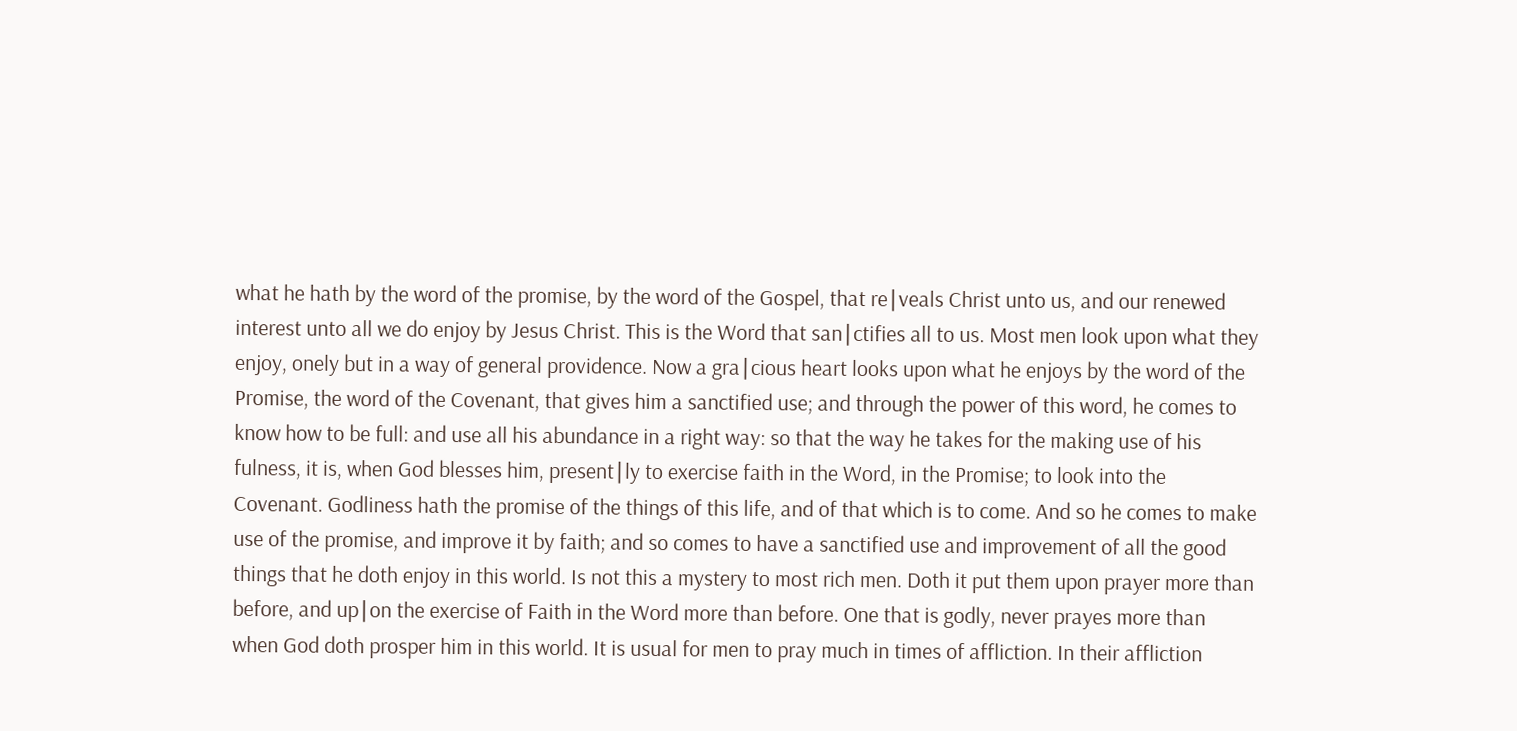what he hath by the word of the promise, by the word of the Gospel, that re∣veals Christ unto us, and our renewed interest unto all we do enjoy by Jesus Christ. This is the Word that san∣ctifies all to us. Most men look upon what they enjoy, onely but in a way of general providence. Now a gra∣cious heart looks upon what he enjoys by the word of the Promise, the word of the Covenant, that gives him a sanctified use; and through the power of this word, he comes to know how to be full: and use all his abundance in a right way: so that the way he takes for the making use of his fulness, it is, when God blesses him, present∣ly to exercise faith in the Word, in the Promise; to look into the Covenant. Godliness hath the promise of the things of this life, and of that which is to come. And so he comes to make use of the promise, and improve it by faith; and so comes to have a sanctified use and improvement of all the good things that he doth enjoy in this world. Is not this a mystery to most rich men. Doth it put them upon prayer more than before, and up∣on the exercise of Faith in the Word more than before. One that is godly, never prayes more than when God doth prosper him in this world. It is usual for men to pray much in times of affliction. In their affliction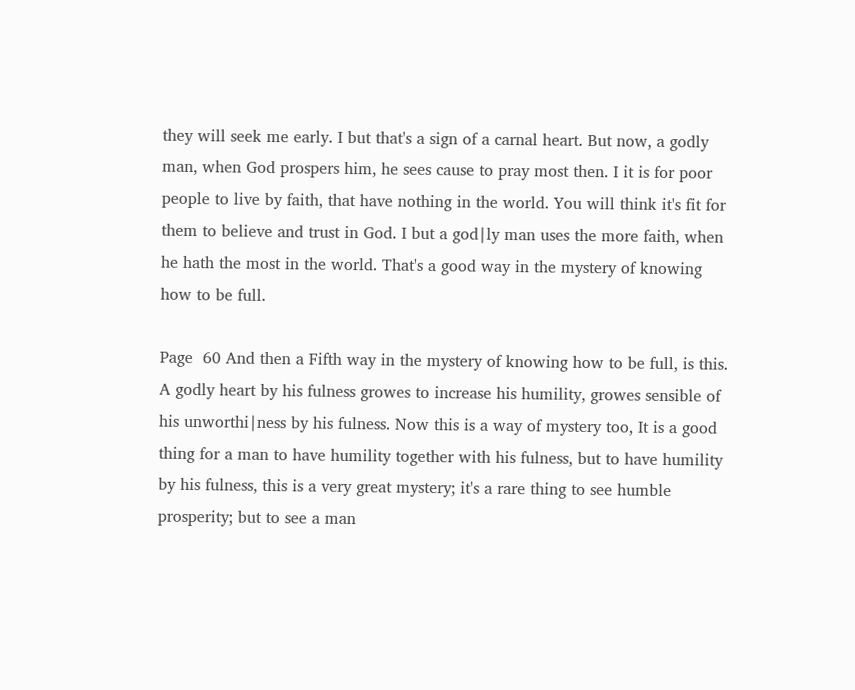they will seek me early. I but that's a sign of a carnal heart. But now, a godly man, when God prospers him, he sees cause to pray most then. I it is for poor people to live by faith, that have nothing in the world. You will think it's fit for them to believe and trust in God. I but a god∣ly man uses the more faith, when he hath the most in the world. That's a good way in the mystery of knowing how to be full.

Page  60 And then a Fifth way in the mystery of knowing how to be full, is this. A godly heart by his fulness growes to increase his humility, growes sensible of his unworthi∣ness by his fulness. Now this is a way of mystery too, It is a good thing for a man to have humility together with his fulness, but to have humility by his fulness, this is a very great mystery; it's a rare thing to see humble prosperity; but to see a man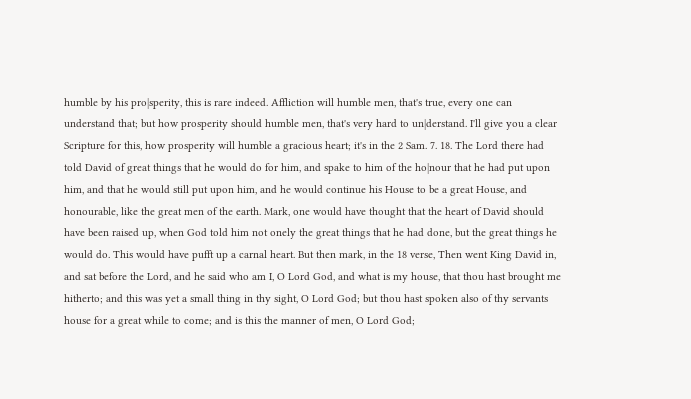humble by his pro∣sperity, this is rare indeed. Affliction will humble men, that's true, every one can understand that; but how prosperity should humble men, that's very hard to un∣derstand. I'll give you a clear Scripture for this, how prosperity will humble a gracious heart; it's in the 2 Sam. 7. 18. The Lord there had told David of great things that he would do for him, and spake to him of the ho∣nour that he had put upon him, and that he would still put upon him, and he would continue his House to be a great House, and honourable, like the great men of the earth. Mark, one would have thought that the heart of David should have been raised up, when God told him not onely the great things that he had done, but the great things he would do. This would have pufft up a carnal heart. But then mark, in the 18 verse, Then went King David in, and sat before the Lord, and he said who am I, O Lord God, and what is my house, that thou hast brought me hitherto; and this was yet a small thing in thy sight, O Lord God; but thou hast spoken also of thy servants house for a great while to come; and is this the manner of men, O Lord God;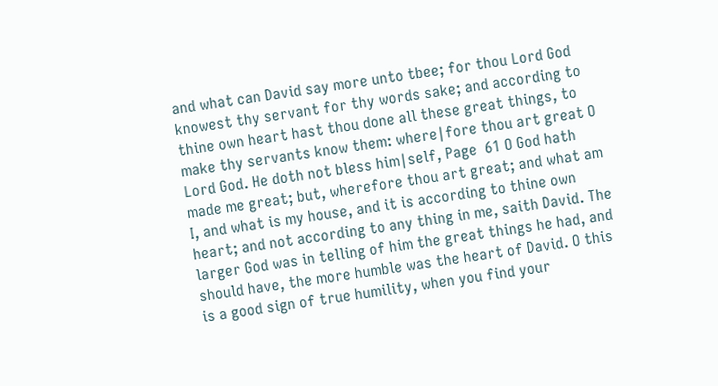and what can David say more unto tbee; for thou Lord God knowest thy servant for thy words sake; and according to thine own heart hast thou done all these great things, to make thy servants know them: where∣fore thou art great O Lord God. He doth not bless him∣self, Page  61 O God hath made me great; but, wherefore thou art great; and what am I, and what is my house, and it is according to thine own heart; and not according to any thing in me, saith David. The larger God was in telling of him the great things he had, and should have, the more humble was the heart of David. O this is a good sign of true humility, when you find your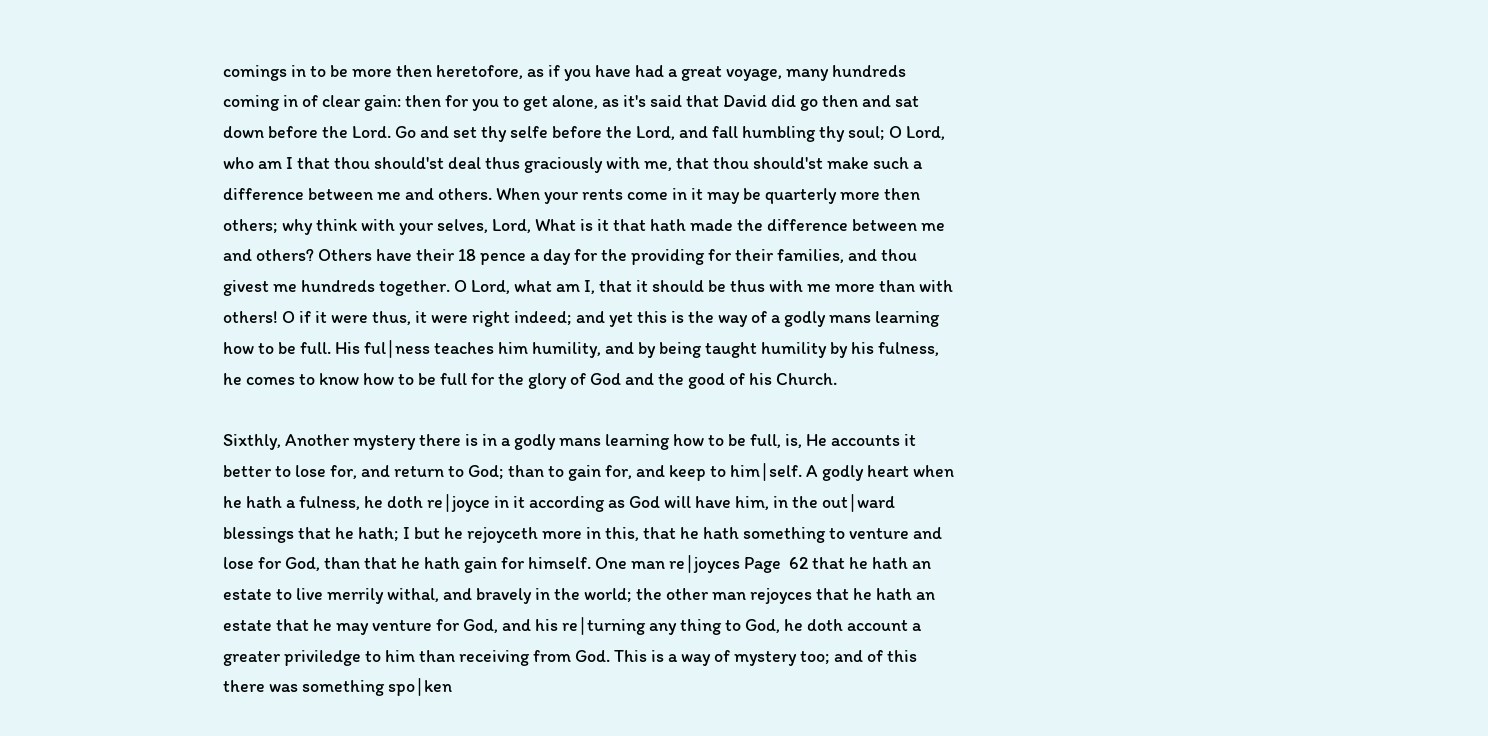comings in to be more then heretofore, as if you have had a great voyage, many hundreds coming in of clear gain: then for you to get alone, as it's said that David did go then and sat down before the Lord. Go and set thy selfe before the Lord, and fall humbling thy soul; O Lord, who am I that thou should'st deal thus graciously with me, that thou should'st make such a difference between me and others. When your rents come in it may be quarterly more then others; why think with your selves, Lord, What is it that hath made the difference between me and others? Others have their 18 pence a day for the providing for their families, and thou givest me hundreds together. O Lord, what am I, that it should be thus with me more than with others! O if it were thus, it were right indeed; and yet this is the way of a godly mans learning how to be full. His ful∣ness teaches him humility, and by being taught humility by his fulness, he comes to know how to be full for the glory of God and the good of his Church.

Sixthly, Another mystery there is in a godly mans learning how to be full, is, He accounts it better to lose for, and return to God; than to gain for, and keep to him∣self. A godly heart when he hath a fulness, he doth re∣joyce in it according as God will have him, in the out∣ward blessings that he hath; I but he rejoyceth more in this, that he hath something to venture and lose for God, than that he hath gain for himself. One man re∣joyces Page  62 that he hath an estate to live merrily withal, and bravely in the world; the other man rejoyces that he hath an estate that he may venture for God, and his re∣turning any thing to God, he doth account a greater priviledge to him than receiving from God. This is a way of mystery too; and of this there was something spo∣ken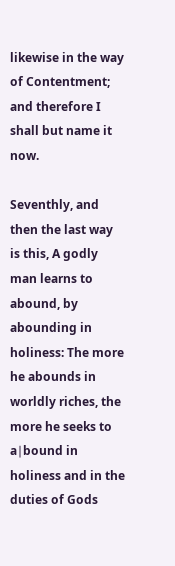likewise in the way of Contentment; and therefore I shall but name it now.

Seventhly, and then the last way is this, A godly man learns to abound, by abounding in holiness: The more he abounds in worldly riches, the more he seeks to a∣bound in holiness and in the duties of Gods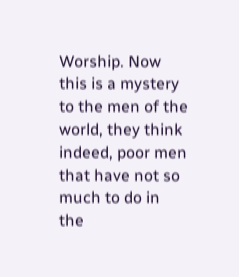Worship. Now this is a mystery to the men of the world, they think indeed, poor men that have not so much to do in the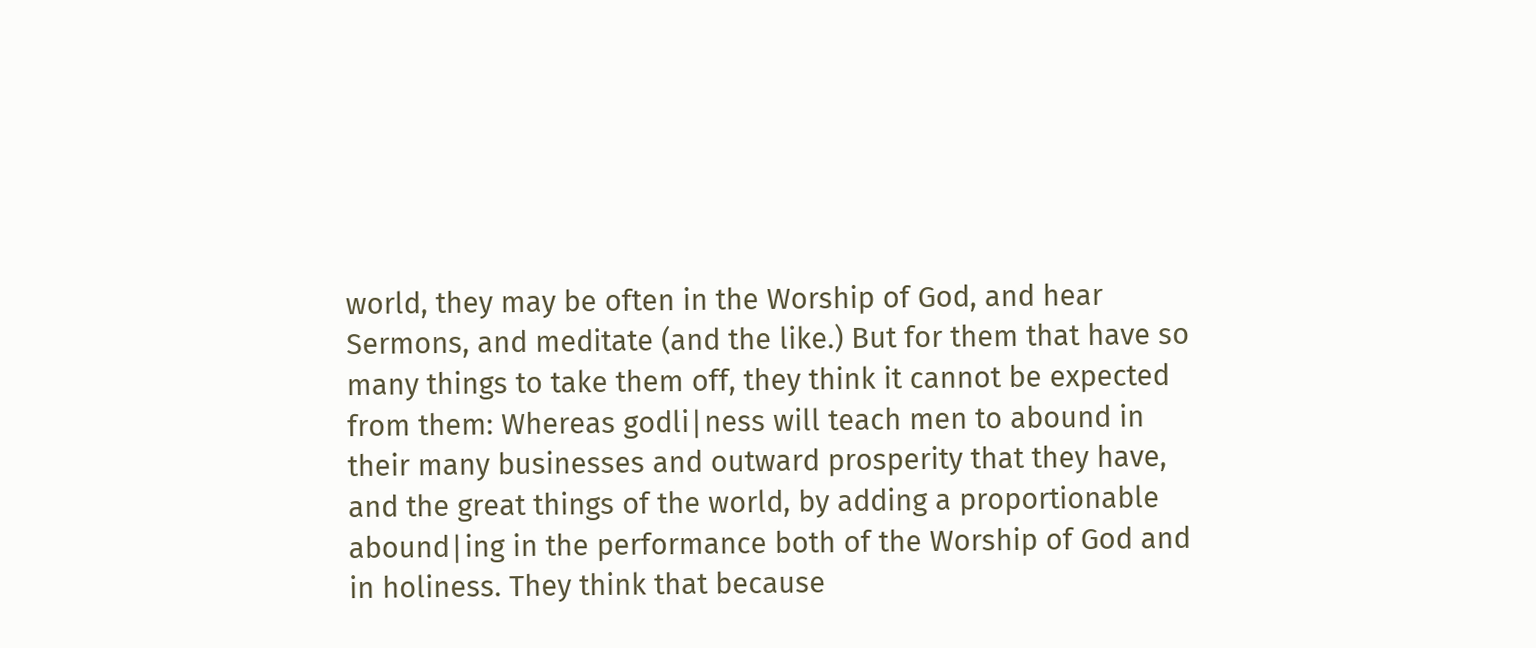world, they may be often in the Worship of God, and hear Sermons, and meditate (and the like.) But for them that have so many things to take them off, they think it cannot be expected from them: Whereas godli∣ness will teach men to abound in their many businesses and outward prosperity that they have, and the great things of the world, by adding a proportionable abound∣ing in the performance both of the Worship of God and in holiness. They think that because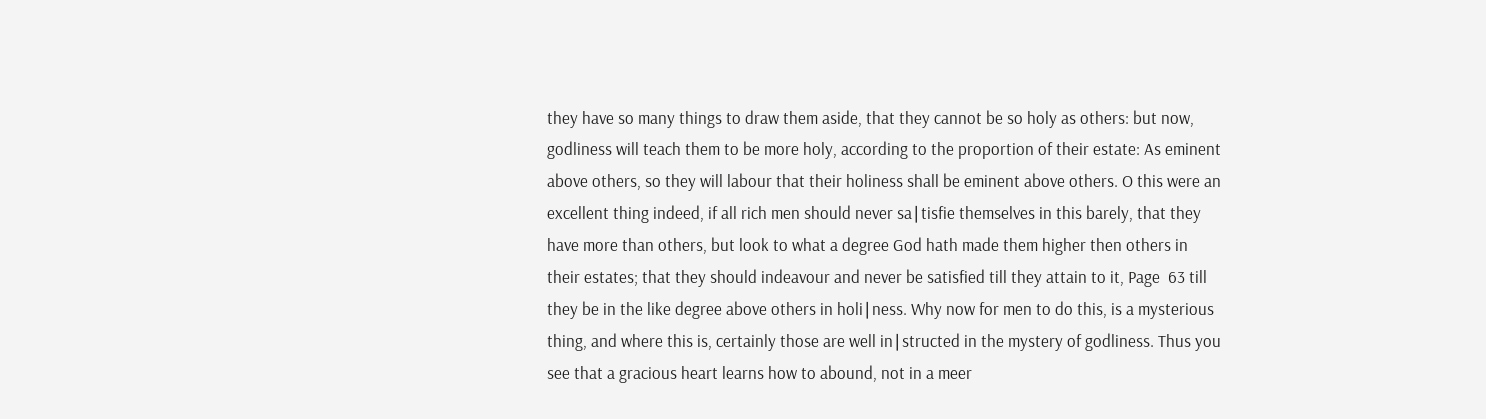they have so many things to draw them aside, that they cannot be so holy as others: but now, godliness will teach them to be more holy, according to the proportion of their estate: As eminent above others, so they will labour that their holiness shall be eminent above others. O this were an excellent thing indeed, if all rich men should never sa∣tisfie themselves in this barely, that they have more than others, but look to what a degree God hath made them higher then others in their estates; that they should indeavour and never be satisfied till they attain to it, Page  63 till they be in the like degree above others in holi∣ness. Why now for men to do this, is a mysterious thing, and where this is, certainly those are well in∣structed in the mystery of godliness. Thus you see that a gracious heart learns how to abound, not in a meer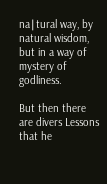na∣tural way, by natural wisdom, but in a way of mystery of godliness.

But then there are divers Lessons that he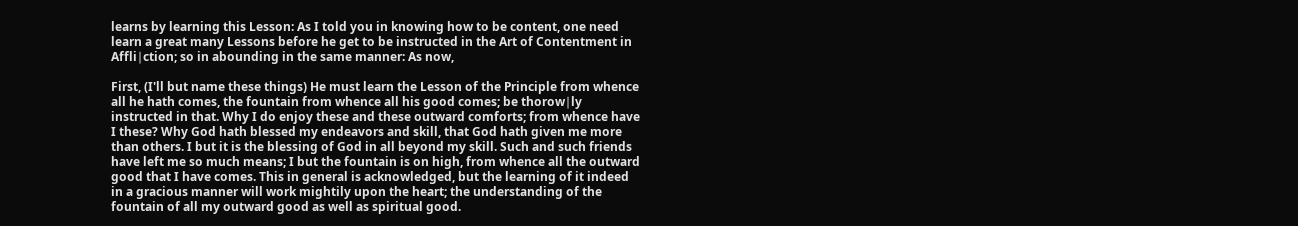learns by learning this Lesson: As I told you in knowing how to be content, one need learn a great many Lessons before he get to be instructed in the Art of Contentment in Affli∣ction; so in abounding in the same manner: As now,

First, (I'll but name these things) He must learn the Lesson of the Principle from whence all he hath comes, the fountain from whence all his good comes; be thorow∣ly instructed in that. Why I do enjoy these and these outward comforts; from whence have I these? Why God hath blessed my endeavors and skill, that God hath given me more than others. I but it is the blessing of God in all beyond my skill. Such and such friends have left me so much means; I but the fountain is on high, from whence all the outward good that I have comes. This in general is acknowledged, but the learning of it indeed in a gracious manner will work mightily upon the heart; the understanding of the fountain of all my outward good as well as spiritual good.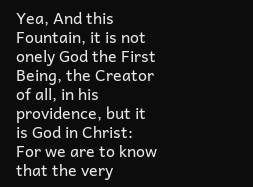Yea, And this Fountain, it is not onely God the First Being, the Creator of all, in his providence, but it is God in Christ: For we are to know that the very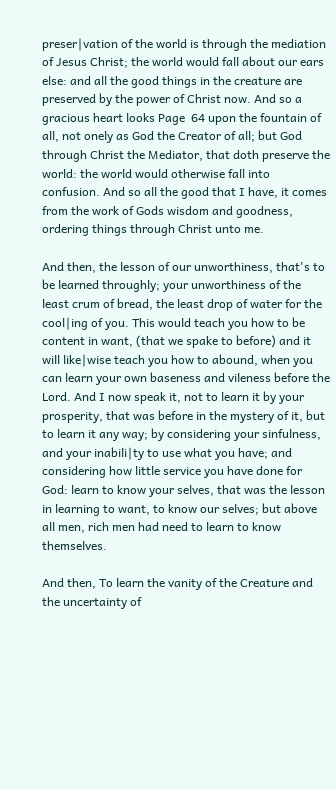preser∣vation of the world is through the mediation of Jesus Christ; the world would fall about our ears else: and all the good things in the creature are preserved by the power of Christ now. And so a gracious heart looks Page  64 upon the fountain of all, not onely as God the Creator of all; but God through Christ the Mediator, that doth preserve the world: the world would otherwise fall into confusion. And so all the good that I have, it comes from the work of Gods wisdom and goodness, ordering things through Christ unto me.

And then, the lesson of our unworthiness, that's to be learned throughly; your unworthiness of the least crum of bread, the least drop of water for the cool∣ing of you. This would teach you how to be content in want, (that we spake to before) and it will like∣wise teach you how to abound, when you can learn your own baseness and vileness before the Lord. And I now speak it, not to learn it by your prosperity, that was before in the mystery of it, but to learn it any way; by considering your sinfulness, and your inabili∣ty to use what you have; and considering how little service you have done for God: learn to know your selves, that was the lesson in learning to want, to know our selves; but above all men, rich men had need to learn to know themselves.

And then, To learn the vanity of the Creature and the uncertainty of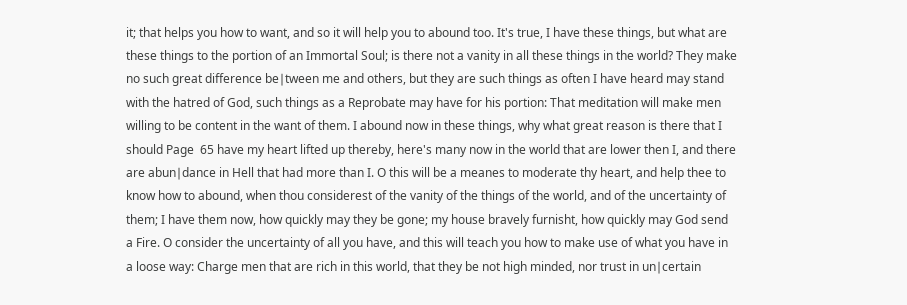it; that helps you how to want, and so it will help you to abound too. It's true, I have these things, but what are these things to the portion of an Immortal Soul; is there not a vanity in all these things in the world? They make no such great difference be∣tween me and others, but they are such things as often I have heard may stand with the hatred of God, such things as a Reprobate may have for his portion: That meditation will make men willing to be content in the want of them. I abound now in these things, why what great reason is there that I should Page  65 have my heart lifted up thereby, here's many now in the world that are lower then I, and there are abun∣dance in Hell that had more than I. O this will be a meanes to moderate thy heart, and help thee to know how to abound, when thou considerest of the vanity of the things of the world, and of the uncertainty of them; I have them now, how quickly may they be gone; my house bravely furnisht, how quickly may God send a Fire. O consider the uncertainty of all you have, and this will teach you how to make use of what you have in a loose way: Charge men that are rich in this world, that they be not high minded, nor trust in un∣certain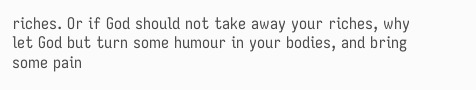riches. Or if God should not take away your riches, why let God but turn some humour in your bodies, and bring some pain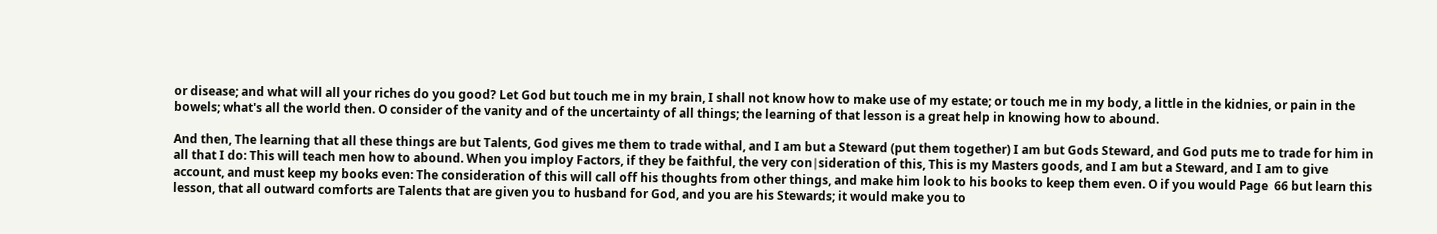or disease; and what will all your riches do you good? Let God but touch me in my brain, I shall not know how to make use of my estate; or touch me in my body, a little in the kidnies, or pain in the bowels; what's all the world then. O consider of the vanity and of the uncertainty of all things; the learning of that lesson is a great help in knowing how to abound.

And then, The learning that all these things are but Talents, God gives me them to trade withal, and I am but a Steward (put them together) I am but Gods Steward, and God puts me to trade for him in all that I do: This will teach men how to abound. When you imploy Factors, if they be faithful, the very con∣sideration of this, This is my Masters goods, and I am but a Steward, and I am to give account, and must keep my books even: The consideration of this will call off his thoughts from other things, and make him look to his books to keep them even. O if you would Page  66 but learn this lesson, that all outward comforts are Talents that are given you to husband for God, and you are his Stewards; it would make you to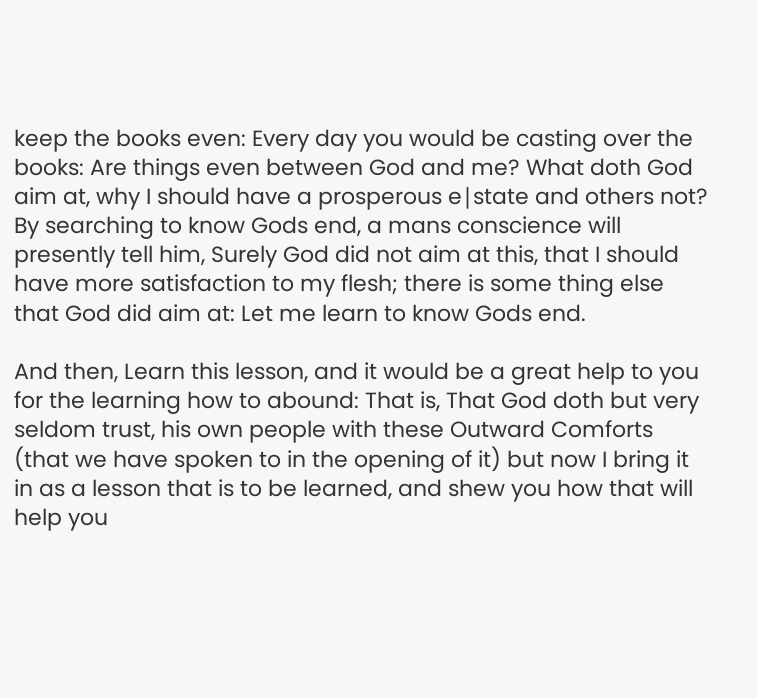keep the books even: Every day you would be casting over the books: Are things even between God and me? What doth God aim at, why I should have a prosperous e∣state and others not? By searching to know Gods end, a mans conscience will presently tell him, Surely God did not aim at this, that I should have more satisfaction to my flesh; there is some thing else that God did aim at: Let me learn to know Gods end.

And then, Learn this lesson, and it would be a great help to you for the learning how to abound: That is, That God doth but very seldom trust, his own people with these Outward Comforts (that we have spoken to in the opening of it) but now I bring it in as a lesson that is to be learned, and shew you how that will help you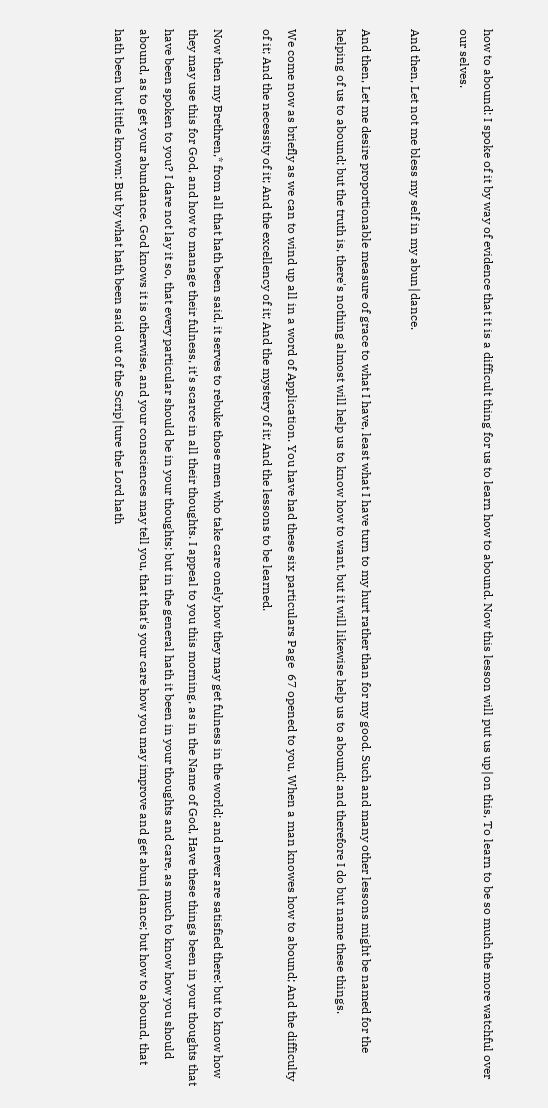how to abound: I spoke of it by way of evidence that it is a difficult thing for us to learn how to abound. Now this lesson will put us up∣on this, To learn to be so much the more watchful over our selves.

And then, Let not me bless my self in my abun∣dance.

And then, Let me desire proportionable measure of grace to what I have, least what I have turn to my hurt rather than for my good. Such and many other lessons might be named for the helping of us to abound; but the truth is, there's nothing almost will help us to know how to want, but it will likewise help us to abound; and therefore I do but name these things.

We come now as briefly as we can to wind up all in a word of Application. You have had these six particulars Page  67 opened to you, When a man knowes how to abound; And the difficulty of it; And the necessity of it; And the excellency of it; And the mystery of it; And the lessons to be learned.

Now then my Brethren,* from all that hath been said, it serves to rebuke those men who take care onely how they may get fulness in the world; and never are satisfied there: but to know how they may use this for God, and how to manage their fulness, it's scarce in all their thoughts. I appeal to you this morning, as in the Name of God, Have these things been in your thoughts that have been spoken to you? I dare not lay it so, that every particular should be in your thoughts; but in the general hath it been in your thoughts and care, as much to know how you should abound, as to get your abundance. God knows it is otherwise, and your consciences may tell you, that that's your care how you may improve and get abun∣dance; but how to abound, that hath been but little known: But by what hath been said out of the Scrip∣ture the Lord hath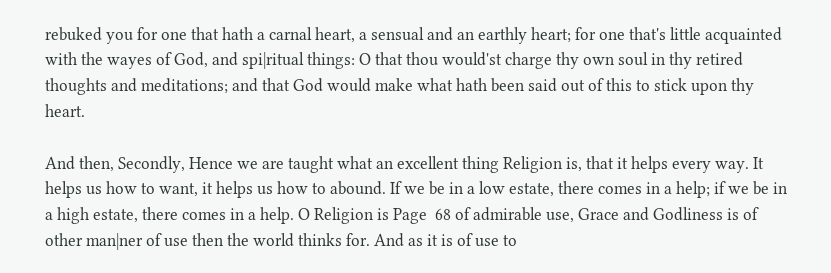rebuked you for one that hath a carnal heart, a sensual and an earthly heart; for one that's little acquainted with the wayes of God, and spi∣ritual things: O that thou would'st charge thy own soul in thy retired thoughts and meditations; and that God would make what hath been said out of this to stick upon thy heart.

And then, Secondly, Hence we are taught what an excellent thing Religion is, that it helps every way. It helps us how to want, it helps us how to abound. If we be in a low estate, there comes in a help; if we be in a high estate, there comes in a help. O Religion is Page  68 of admirable use, Grace and Godliness is of other man∣ner of use then the world thinks for. And as it is of use to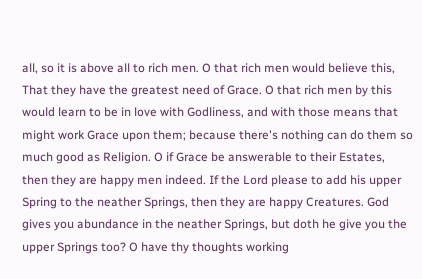all, so it is above all to rich men. O that rich men would believe this, That they have the greatest need of Grace. O that rich men by this would learn to be in love with Godliness, and with those means that might work Grace upon them; because there's nothing can do them so much good as Religion. O if Grace be answerable to their Estates, then they are happy men indeed. If the Lord please to add his upper Spring to the neather Springs, then they are happy Creatures. God gives you abundance in the neather Springs, but doth he give you the upper Springs too? O have thy thoughts working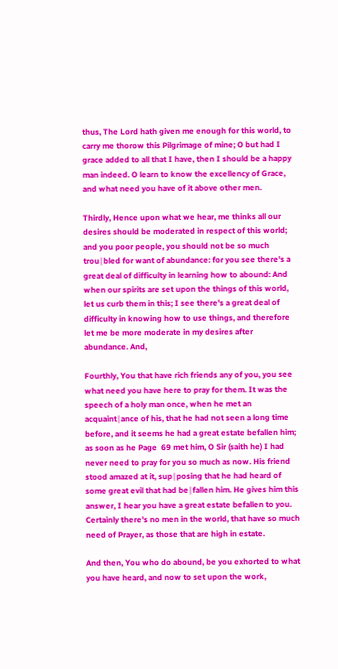thus, The Lord hath given me enough for this world, to carry me thorow this Pilgrimage of mine; O but had I grace added to all that I have, then I should be a happy man indeed. O learn to know the excellency of Grace, and what need you have of it above other men.

Thirdly, Hence upon what we hear, me thinks all our desires should be moderated in respect of this world; and you poor people, you should not be so much trou∣bled for want of abundance: for you see there's a great deal of difficulty in learning how to abound: And when our spirits are set upon the things of this world, let us curb them in this; I see there's a great deal of difficulty in knowing how to use things, and therefore let me be more moderate in my desires after abundance. And,

Fourthly, You that have rich friends any of you, you see what need you have here to pray for them. It was the speech of a holy man once, when he met an acquaint∣ance of his, that he had not seen a long time before, and it seems he had a great estate befallen him; as soon as he Page  69 met him, O Sir (saith he) I had never need to pray for you so much as now. His friend stood amazed at it, sup∣posing that he had heard of some great evil that had be∣fallen him. He gives him this answer, I hear you have a great estate befallen to you. Certainly there's no men in the world, that have so much need of Prayer, as those that are high in estate.

And then, You who do abound, be you exhorted to what you have heard, and now to set upon the work,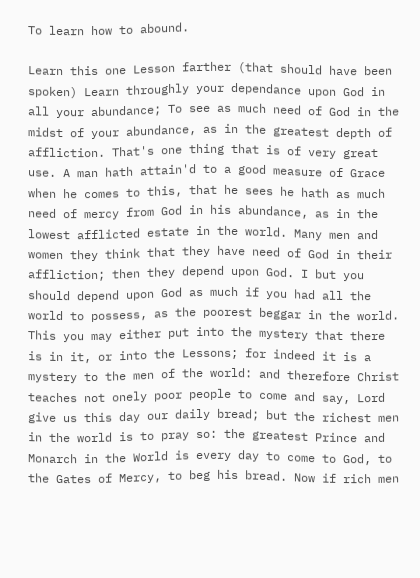To learn how to abound.

Learn this one Lesson farther (that should have been spoken) Learn throughly your dependance upon God in all your abundance; To see as much need of God in the midst of your abundance, as in the greatest depth of affliction. That's one thing that is of very great use. A man hath attain'd to a good measure of Grace when he comes to this, that he sees he hath as much need of mercy from God in his abundance, as in the lowest afflicted estate in the world. Many men and women they think that they have need of God in their affliction; then they depend upon God. I but you should depend upon God as much if you had all the world to possess, as the poorest beggar in the world. This you may either put into the mystery that there is in it, or into the Lessons; for indeed it is a mystery to the men of the world: and therefore Christ teaches not onely poor people to come and say, Lord give us this day our daily bread; but the richest men in the world is to pray so: the greatest Prince and Monarch in the World is every day to come to God, to the Gates of Mercy, to beg his bread. Now if rich men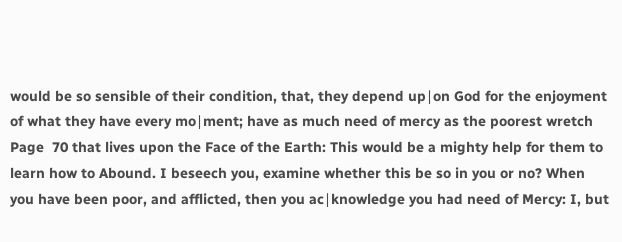would be so sensible of their condition, that, they depend up∣on God for the enjoyment of what they have every mo∣ment; have as much need of mercy as the poorest wretch Page  70 that lives upon the Face of the Earth: This would be a mighty help for them to learn how to Abound. I beseech you, examine whether this be so in you or no? When you have been poor, and afflicted, then you ac∣knowledge you had need of Mercy: I, but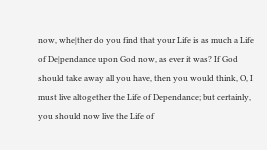now, whe∣ther do you find that your Life is as much a Life of De∣pendance upon God now, as ever it was? If God should take away all you have, then you would think, O, I must live altogether the Life of Dependance; but certainly, you should now live the Life of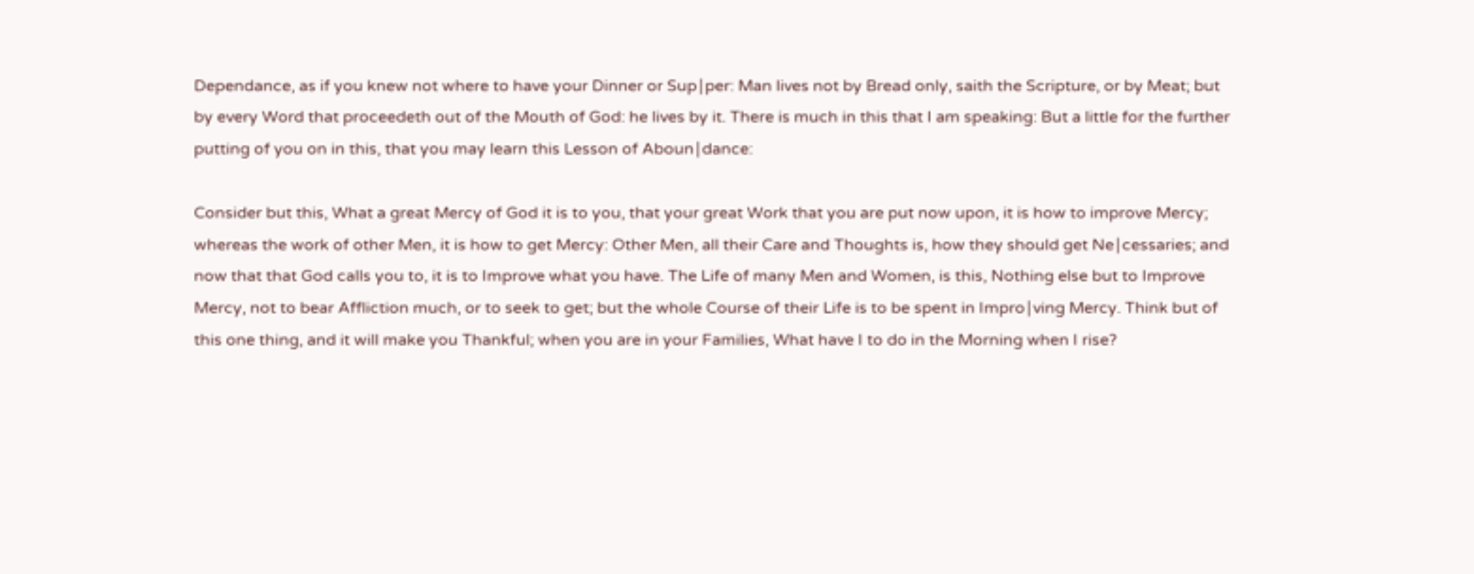Dependance, as if you knew not where to have your Dinner or Sup∣per: Man lives not by Bread only, saith the Scripture, or by Meat; but by every Word that proceedeth out of the Mouth of God: he lives by it. There is much in this that I am speaking: But a little for the further putting of you on in this, that you may learn this Lesson of Aboun∣dance:

Consider but this, What a great Mercy of God it is to you, that your great Work that you are put now upon, it is how to improve Mercy; whereas the work of other Men, it is how to get Mercy: Other Men, all their Care and Thoughts is, how they should get Ne∣cessaries; and now that that God calls you to, it is to Improve what you have. The Life of many Men and Women, is this, Nothing else but to Improve Mercy, not to bear Affliction much, or to seek to get; but the whole Course of their Life is to be spent in Impro∣ving Mercy. Think but of this one thing, and it will make you Thankful; when you are in your Families, What have I to do in the Morning when I rise?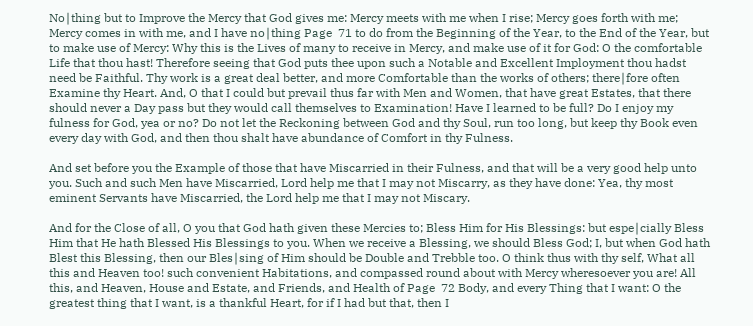No∣thing but to Improve the Mercy that God gives me: Mercy meets with me when I rise; Mercy goes forth with me; Mercy comes in with me, and I have no∣thing Page  71 to do from the Beginning of the Year, to the End of the Year, but to make use of Mercy: Why this is the Lives of many to receive in Mercy, and make use of it for God: O the comfortable Life that thou hast! Therefore seeing that God puts thee upon such a Notable and Excellent Imployment thou hadst need be Faithful. Thy work is a great deal better, and more Comfortable than the works of others; there∣fore often Examine thy Heart. And, O that I could but prevail thus far with Men and Women, that have great Estates, that there should never a Day pass but they would call themselves to Examination! Have I learned to be full? Do I enjoy my fulness for God, yea or no? Do not let the Reckoning between God and thy Soul, run too long, but keep thy Book even every day with God, and then thou shalt have abundance of Comfort in thy Fulness.

And set before you the Example of those that have Miscarried in their Fulness, and that will be a very good help unto you. Such and such Men have Miscarried, Lord help me that I may not Miscarry, as they have done: Yea, thy most eminent Servants have Miscarried, the Lord help me that I may not Miscary.

And for the Close of all, O you that God hath given these Mercies to; Bless Him for His Blessings: but espe∣cially Bless Him that He hath Blessed His Blessings to you. When we receive a Blessing, we should Bless God; I, but when God hath Blest this Blessing, then our Bles∣sing of Him should be Double and Trebble too. O think thus with thy self, What all this and Heaven too! such convenient Habitations, and compassed round about with Mercy wheresoever you are! All this, and Heaven, House and Estate, and Friends, and Health of Page  72 Body, and every Thing that I want: O the greatest thing that I want, is a thankful Heart, for if I had but that, then I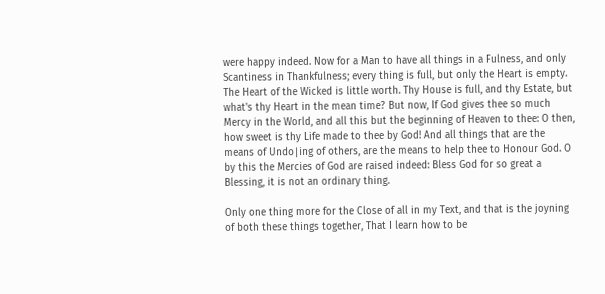were happy indeed. Now for a Man to have all things in a Fulness, and only Scantiness in Thankfulness; every thing is full, but only the Heart is empty. The Heart of the Wicked is little worth. Thy House is full, and thy Estate, but what's thy Heart in the mean time? But now, If God gives thee so much Mercy in the World, and all this but the beginning of Heaven to thee: O then, how sweet is thy Life made to thee by God! And all things that are the means of Undo∣ing of others, are the means to help thee to Honour God. O by this the Mercies of God are raised indeed: Bless God for so great a Blessing, it is not an ordinary thing.

Only one thing more for the Close of all in my Text, and that is the joyning of both these things together, That I learn how to be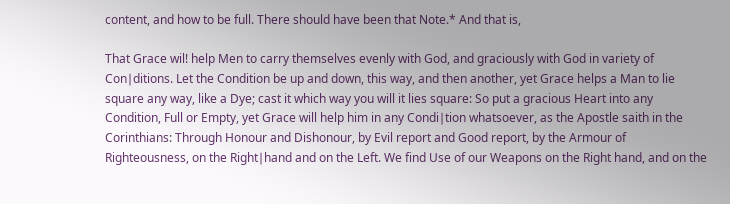content, and how to be full. There should have been that Note.* And that is,

That Grace wil! help Men to carry themselves evenly with God, and graciously with God in variety of Con∣ditions. Let the Condition be up and down, this way, and then another, yet Grace helps a Man to lie square any way, like a Dye; cast it which way you will it lies square: So put a gracious Heart into any Condition, Full or Empty, yet Grace will help him in any Condi∣tion whatsoever, as the Apostle saith in the Corinthians: Through Honour and Dishonour, by Evil report and Good report, by the Armour of Righteousness, on the Right∣hand and on the Left. We find Use of our Weapons on the Right hand, and on the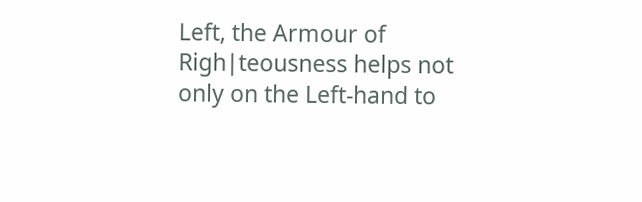Left, the Armour of Righ∣teousness helps not only on the Left-hand to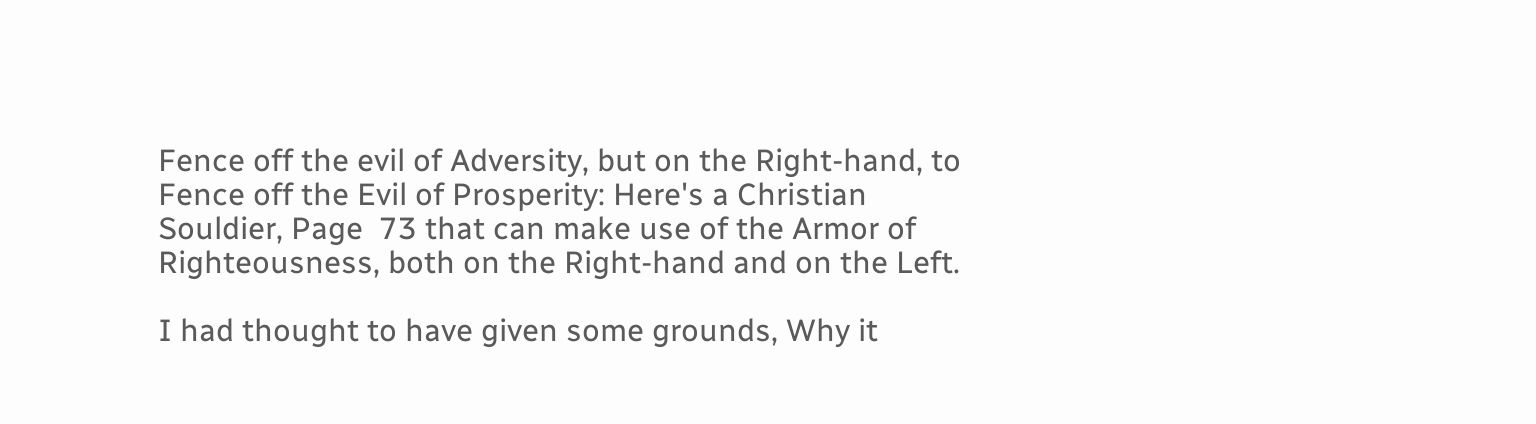Fence off the evil of Adversity, but on the Right-hand, to Fence off the Evil of Prosperity: Here's a Christian Souldier, Page  73 that can make use of the Armor of Righteousness, both on the Right-hand and on the Left.

I had thought to have given some grounds, Why it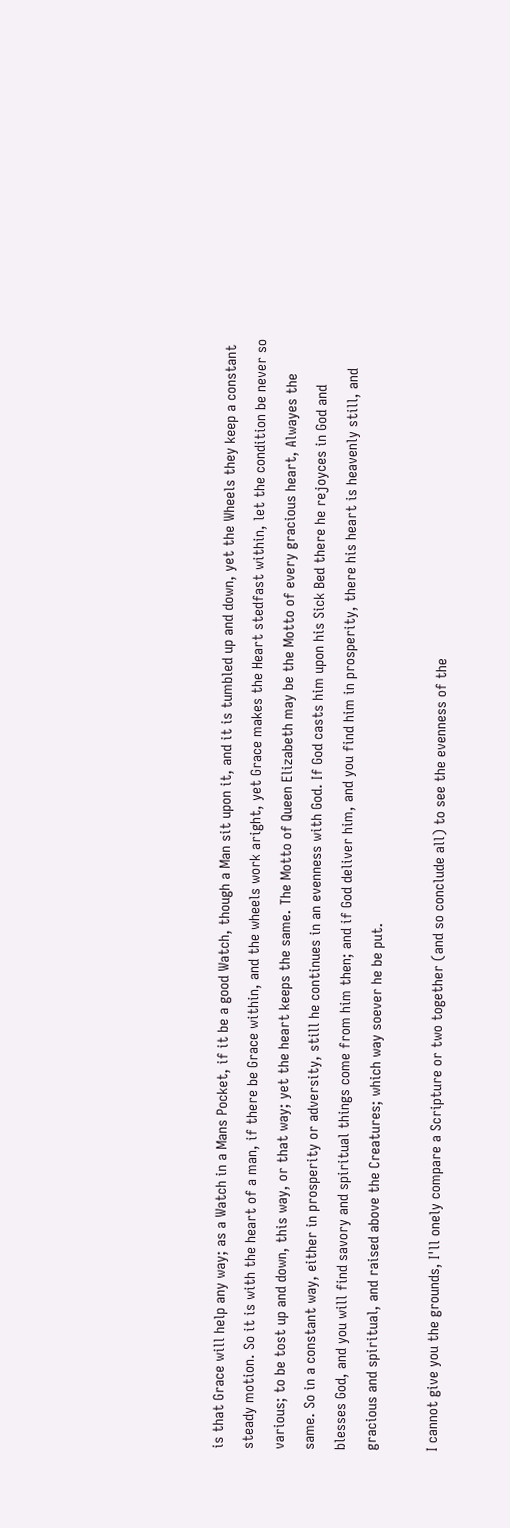is that Grace will help any way; as a Watch in a Mans Pocket, if it be a good Watch, though a Man sit upon it, and it is tumbled up and down, yet the Wheels they keep a constant steady motion. So it is with the heart of a man, if there be Grace within, and the wheels work aright, yet Grace makes the Heart stedfast within, let the condition be never so various; to be tost up and down, this way, or that way; yet the heart keeps the same. The Motto of Queen Elizabeth may be the Motto of every gracious heart, Alwayes the same. So in a constant way, either in prosperity or adversity, still he continues in an evenness with God. If God casts him upon his Sick Bed there he rejoyces in God and blesses God, and you will find savory and spiritual things come from him then; and if God deliver him, and you find him in prosperity, there his heart is heavenly still, and gracious and spiritual, and raised above the Creatures; which way soever he be put.

I cannot give you the grounds, I'll onely compare a Scripture or two together (and so conclude all) to see the evenness of the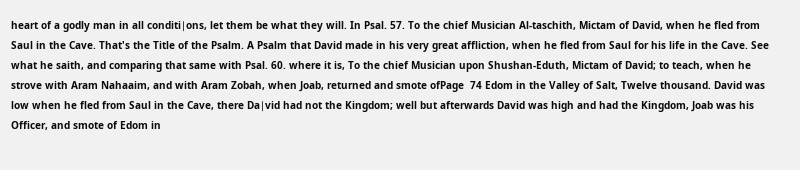heart of a godly man in all conditi∣ons, let them be what they will. In Psal. 57. To the chief Musician Al-taschith, Mictam of David, when he fled from Saul in the Cave. That's the Title of the Psalm. A Psalm that David made in his very great affliction, when he fled from Saul for his life in the Cave. See what he saith, and comparing that same with Psal. 60. where it is, To the chief Musician upon Shushan-Eduth, Mictam of David; to teach, when he strove with Aram Nahaaim, and with Aram Zobah, when Joab, returned and smote ofPage  74 Edom in the Valley of Salt, Twelve thousand. David was low when he fled from Saul in the Cave, there Da∣vid had not the Kingdom; well but afterwards David was high and had the Kingdom, Joab was his Officer, and smote of Edom in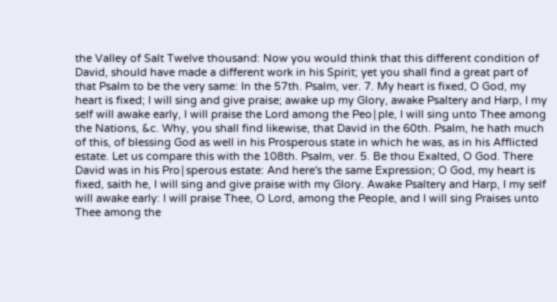the Valley of Salt Twelve thousand: Now you would think that this different condition of David, should have made a different work in his Spirit; yet you shall find a great part of that Psalm to be the very same: In the 57th. Psalm, ver. 7. My heart is fixed, O God, my heart is fixed; I will sing and give praise; awake up my Glory, awake Psaltery and Harp, I my self will awake early, I will praise the Lord among the Peo∣ple, I will sing unto Thee among the Nations, &c. Why, you shall find likewise, that David in the 60th. Psalm, he hath much of this, of blessing God as well in his Prosperous state in which he was, as in his Afflicted estate. Let us compare this with the 108th. Psalm, ver. 5. Be thou Exalted, O God. There David was in his Pro∣sperous estate: And here's the same Expression; O God, my heart is fixed, saith he, I will sing and give praise with my Glory. Awake Psaltery and Harp, I my self will awake early: I will praise Thee, O Lord, among the People, and I will sing Praises unto Thee among the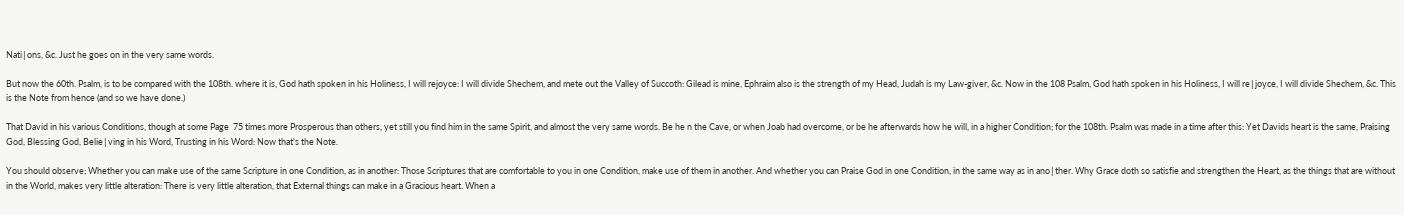Nati∣ons, &c. Just he goes on in the very same words.

But now the 60th. Psalm, is to be compared with the 108th. where it is, God hath spoken in his Holiness, I will rejoyce: I will divide Shechem, and mete out the Valley of Succoth: Gilead is mine, Ephraim also is the strength of my Head, Judah is my Law-giver, &c. Now in the 108 Psalm, God hath spoken in his Holiness, I will re∣joyce, I will divide Shechem, &c. This is the Note from hence (and so we have done.)

That David in his various Conditions, though at some Page  75 times more Prosperous than others, yet still you find him in the same Spirit, and almost the very same words. Be he n the Cave, or when Joab had overcome, or be he afterwards how he will, in a higher Condition; for the 108th. Psalm was made in a time after this: Yet Davids heart is the same, Praising God, Blessing God, Belie∣ving in his Word, Trusting in his Word: Now that's the Note.

You should observe; Whether you can make use of the same Scripture in one Condition, as in another: Those Scriptures that are comfortable to you in one Condition, make use of them in another. And whether you can Praise God in one Condition, in the same way as in ano∣ther. Why Grace doth so satisfie and strengthen the Heart, as the things that are without in the World, makes very little alteration: There is very little alteration, that External things can make in a Gracious heart. When a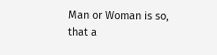Man or Woman is so, that a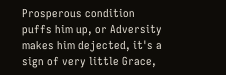Prosperous condition puffs him up, or Adversity makes him dejected, it's a sign of very little Grace,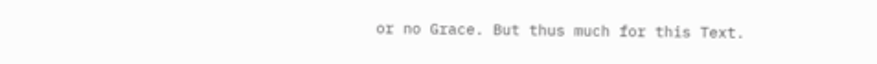or no Grace. But thus much for this Text.